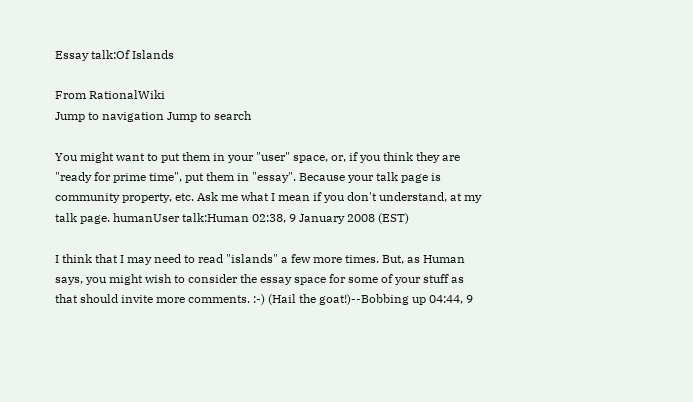Essay talk:Of Islands

From RationalWiki
Jump to navigation Jump to search

You might want to put them in your "user" space, or, if you think they are "ready for prime time", put them in "essay". Because your talk page is community property, etc. Ask me what I mean if you don't understand, at my talk page. humanUser talk:Human 02:38, 9 January 2008 (EST)

I think that I may need to read "islands" a few more times. But, as Human says, you might wish to consider the essay space for some of your stuff as that should invite more comments. :-) (Hail the goat!)--Bobbing up 04:44, 9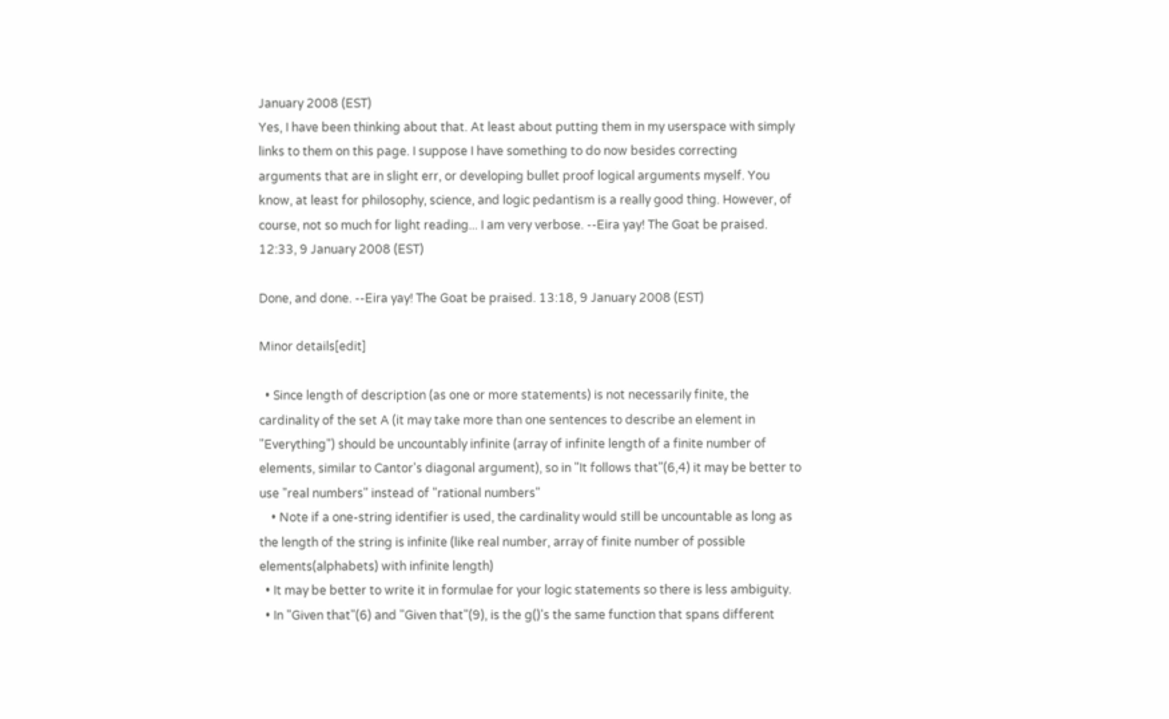January 2008 (EST)
Yes, I have been thinking about that. At least about putting them in my userspace with simply links to them on this page. I suppose I have something to do now besides correcting arguments that are in slight err, or developing bullet proof logical arguments myself. You know, at least for philosophy, science, and logic pedantism is a really good thing. However, of course, not so much for light reading... I am very verbose. --Eira yay! The Goat be praised. 12:33, 9 January 2008 (EST)

Done, and done. --Eira yay! The Goat be praised. 13:18, 9 January 2008 (EST)

Minor details[edit]

  • Since length of description (as one or more statements) is not necessarily finite, the cardinality of the set A (it may take more than one sentences to describe an element in "Everything") should be uncountably infinite (array of infinite length of a finite number of elements, similar to Cantor's diagonal argument), so in "It follows that"(6,4) it may be better to use "real numbers" instead of "rational numbers"
    • Note if a one-string identifier is used, the cardinality would still be uncountable as long as the length of the string is infinite (like real number, array of finite number of possible elements(alphabets) with infinite length)
  • It may be better to write it in formulae for your logic statements so there is less ambiguity.
  • In "Given that"(6) and "Given that"(9), is the g()'s the same function that spans different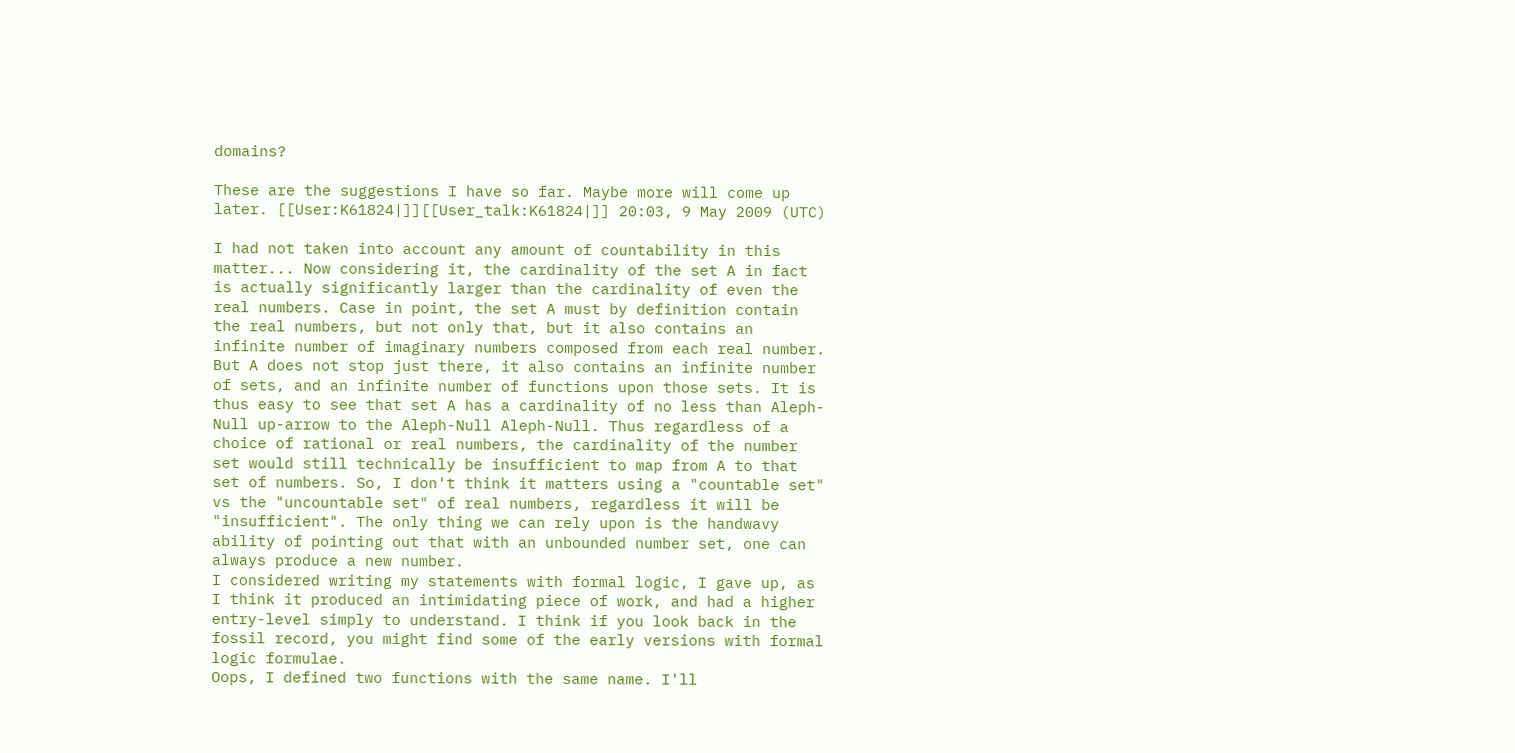domains?

These are the suggestions I have so far. Maybe more will come up later. [[User:K61824|]][[User_talk:K61824|]] 20:03, 9 May 2009 (UTC)

I had not taken into account any amount of countability in this matter... Now considering it, the cardinality of the set A in fact is actually significantly larger than the cardinality of even the real numbers. Case in point, the set A must by definition contain the real numbers, but not only that, but it also contains an infinite number of imaginary numbers composed from each real number. But A does not stop just there, it also contains an infinite number of sets, and an infinite number of functions upon those sets. It is thus easy to see that set A has a cardinality of no less than Aleph-Null up-arrow to the Aleph-Null Aleph-Null. Thus regardless of a choice of rational or real numbers, the cardinality of the number set would still technically be insufficient to map from A to that set of numbers. So, I don't think it matters using a "countable set" vs the "uncountable set" of real numbers, regardless it will be "insufficient". The only thing we can rely upon is the handwavy ability of pointing out that with an unbounded number set, one can always produce a new number.
I considered writing my statements with formal logic, I gave up, as I think it produced an intimidating piece of work, and had a higher entry-level simply to understand. I think if you look back in the fossil record, you might find some of the early versions with formal logic formulae.
Oops, I defined two functions with the same name. I'll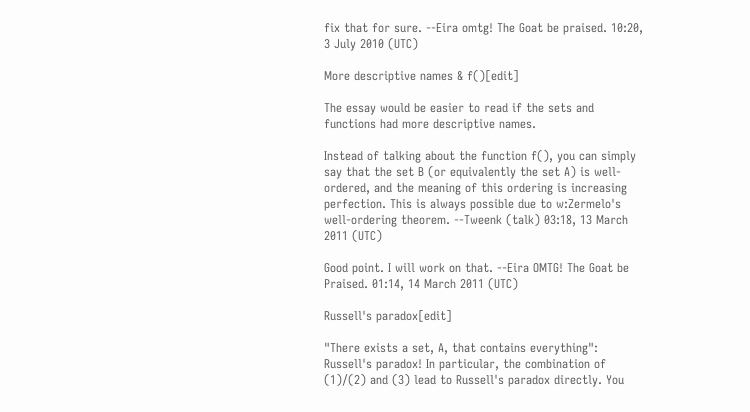fix that for sure. --Eira omtg! The Goat be praised. 10:20, 3 July 2010 (UTC)

More descriptive names & f()[edit]

The essay would be easier to read if the sets and functions had more descriptive names.

Instead of talking about the function f(), you can simply say that the set B (or equivalently the set A) is well-ordered, and the meaning of this ordering is increasing perfection. This is always possible due to w:Zermelo's well-ordering theorem. --Tweenk (talk) 03:18, 13 March 2011 (UTC)

Good point. I will work on that. --Eira OMTG! The Goat be Praised. 01:14, 14 March 2011 (UTC)

Russell's paradox[edit]

"There exists a set, A, that contains everything": Russell's paradox! In particular, the combination of (1)/(2) and (3) lead to Russell's paradox directly. You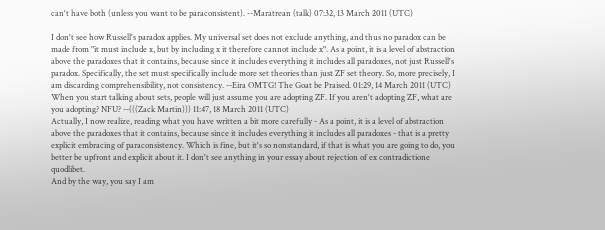can't have both (unless you want to be paraconsistent). --Maratrean (talk) 07:32, 13 March 2011 (UTC)

I don't see how Russell's paradox applies. My universal set does not exclude anything, and thus no paradox can be made from "it must include x, but by including x it therefore cannot include x". As a point, it is a level of abstraction above the paradoxes that it contains, because since it includes everything it includes all paradoxes, not just Russell's paradox. Specifically, the set must specifically include more set theories than just ZF set theory. So, more precisely, I am discarding comprehensibility, not consistency. --Eira OMTG! The Goat be Praised. 01:29, 14 March 2011 (UTC)
When you start talking about sets, people will just assume you are adopting ZF. If you aren't adopting ZF, what are you adopting? NFU? --(((Zack Martin))) 11:47, 18 March 2011 (UTC)
Actually, I now realize, reading what you have written a bit more carefully - As a point, it is a level of abstraction above the paradoxes that it contains, because since it includes everything it includes all paradoxes - that is a pretty explicit embracing of paraconsistency. Which is fine, but it's so nonstandard, if that is what you are going to do, you better be upfront and explicit about it. I don't see anything in your essay about rejection of ex contradictione quodlibet.
And by the way, you say I am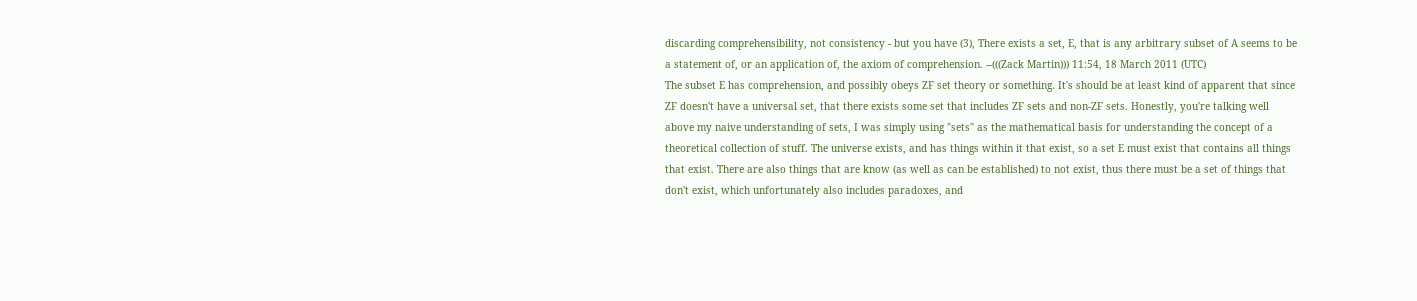discarding comprehensibility, not consistency - but you have (3), There exists a set, E, that is any arbitrary subset of A seems to be a statement of, or an application of, the axiom of comprehension. --(((Zack Martin))) 11:54, 18 March 2011 (UTC)
The subset E has comprehension, and possibly obeys ZF set theory or something. It's should be at least kind of apparent that since ZF doesn't have a universal set, that there exists some set that includes ZF sets and non-ZF sets. Honestly, you're talking well above my naive understanding of sets, I was simply using "sets" as the mathematical basis for understanding the concept of a theoretical collection of stuff. The universe exists, and has things within it that exist, so a set E must exist that contains all things that exist. There are also things that are know (as well as can be established) to not exist, thus there must be a set of things that don't exist, which unfortunately also includes paradoxes, and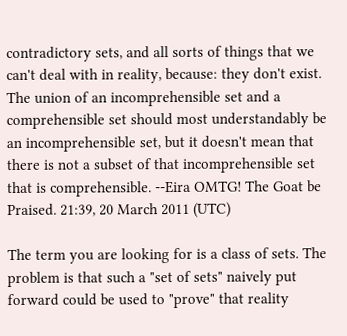contradictory sets, and all sorts of things that we can't deal with in reality, because: they don't exist. The union of an incomprehensible set and a comprehensible set should most understandably be an incomprehensible set, but it doesn't mean that there is not a subset of that incomprehensible set that is comprehensible. --Eira OMTG! The Goat be Praised. 21:39, 20 March 2011 (UTC)

The term you are looking for is a class of sets. The problem is that such a "set of sets" naively put forward could be used to "prove" that reality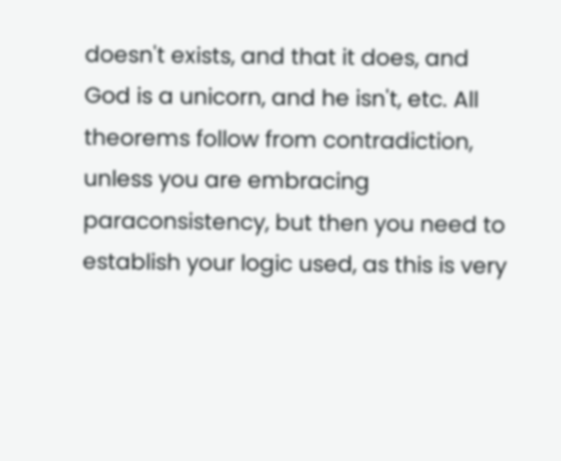doesn't exists, and that it does, and God is a unicorn, and he isn't, etc. All theorems follow from contradiction, unless you are embracing paraconsistency, but then you need to establish your logic used, as this is very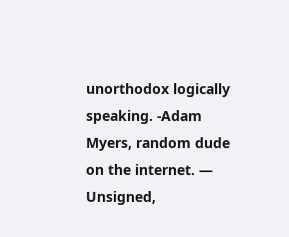unorthodox logically speaking. -Adam Myers, random dude on the internet. — Unsigned,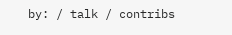by: / talk / contribs